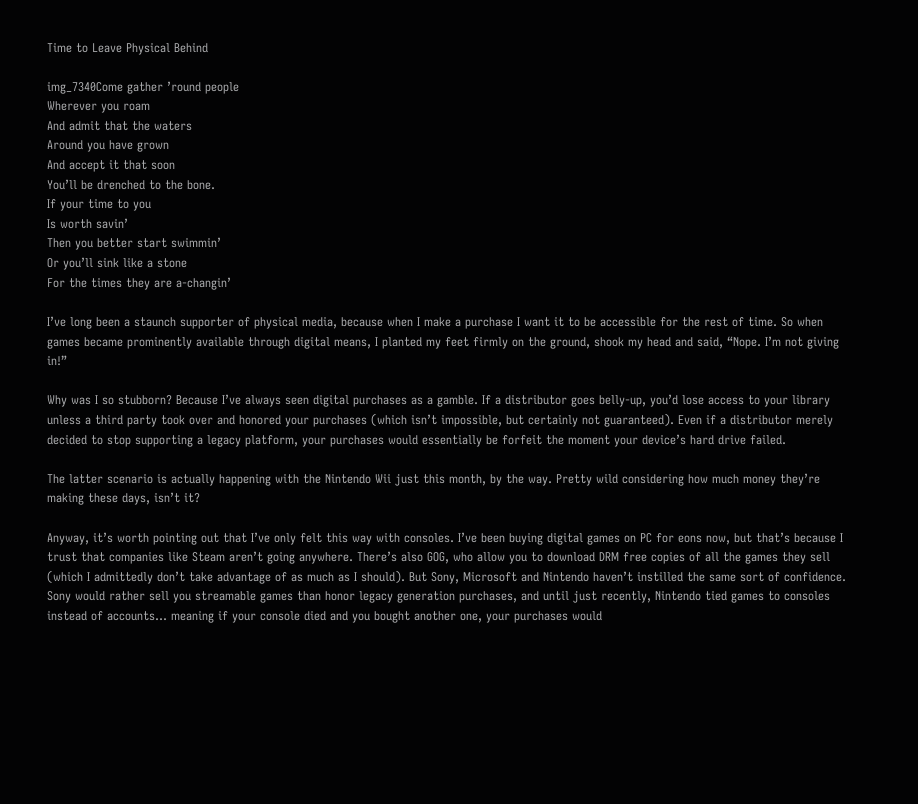Time to Leave Physical Behind

img_7340Come gather ’round people
Wherever you roam
And admit that the waters
Around you have grown
And accept it that soon
You’ll be drenched to the bone.
If your time to you
Is worth savin’
Then you better start swimmin’
Or you’ll sink like a stone
For the times they are a-changin’

I’ve long been a staunch supporter of physical media, because when I make a purchase I want it to be accessible for the rest of time. So when games became prominently available through digital means, I planted my feet firmly on the ground, shook my head and said, “Nope. I’m not giving in!”

Why was I so stubborn? Because I’ve always seen digital purchases as a gamble. If a distributor goes belly-up, you’d lose access to your library unless a third party took over and honored your purchases (which isn’t impossible, but certainly not guaranteed). Even if a distributor merely decided to stop supporting a legacy platform, your purchases would essentially be forfeit the moment your device’s hard drive failed.

The latter scenario is actually happening with the Nintendo Wii just this month, by the way. Pretty wild considering how much money they’re making these days, isn’t it?

Anyway, it’s worth pointing out that I’ve only felt this way with consoles. I’ve been buying digital games on PC for eons now, but that’s because I trust that companies like Steam aren’t going anywhere. There’s also GOG, who allow you to download DRM free copies of all the games they sell (which I admittedly don’t take advantage of as much as I should). But Sony, Microsoft and Nintendo haven’t instilled the same sort of confidence. Sony would rather sell you streamable games than honor legacy generation purchases, and until just recently, Nintendo tied games to consoles instead of accounts… meaning if your console died and you bought another one, your purchases would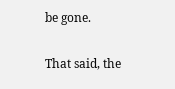be gone.

That said, the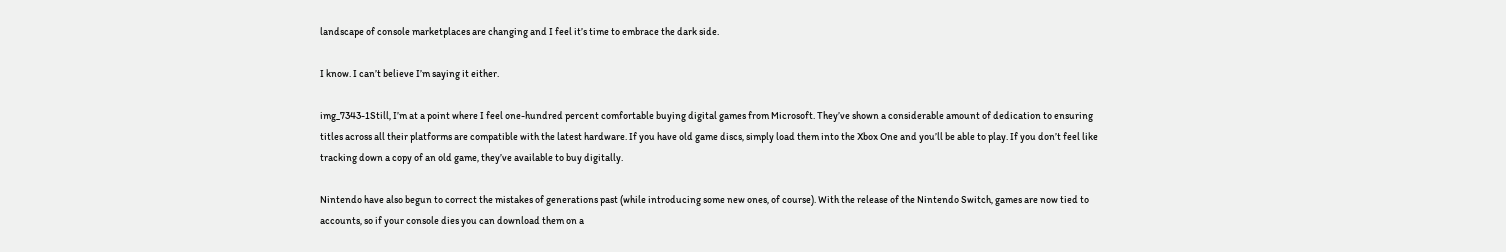landscape of console marketplaces are changing and I feel it’s time to embrace the dark side.

I know. I can’t believe I’m saying it either.

img_7343-1Still, I’m at a point where I feel one-hundred percent comfortable buying digital games from Microsoft. They’ve shown a considerable amount of dedication to ensuring titles across all their platforms are compatible with the latest hardware. If you have old game discs, simply load them into the Xbox One and you’ll be able to play. If you don’t feel like tracking down a copy of an old game, they’ve available to buy digitally.

Nintendo have also begun to correct the mistakes of generations past (while introducing some new ones, of course). With the release of the Nintendo Switch, games are now tied to accounts, so if your console dies you can download them on a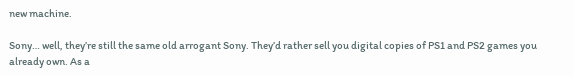new machine.

Sony… well, they’re still the same old arrogant Sony. They’d rather sell you digital copies of PS1 and PS2 games you already own. As a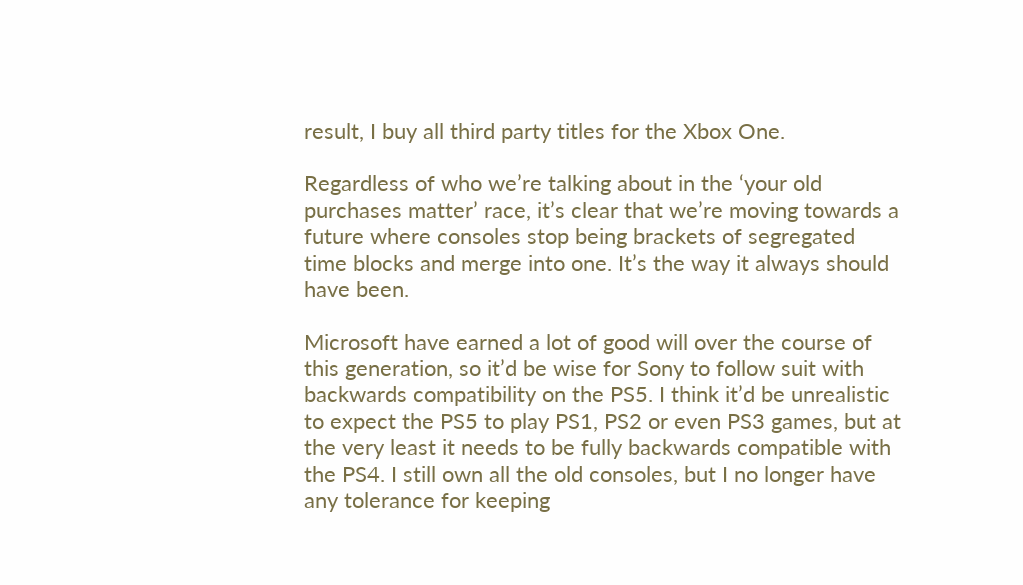result, I buy all third party titles for the Xbox One.

Regardless of who we’re talking about in the ‘your old purchases matter’ race, it’s clear that we’re moving towards a future where consoles stop being brackets of segregated time blocks and merge into one. It’s the way it always should have been.

Microsoft have earned a lot of good will over the course of this generation, so it’d be wise for Sony to follow suit with backwards compatibility on the PS5. I think it’d be unrealistic to expect the PS5 to play PS1, PS2 or even PS3 games, but at the very least it needs to be fully backwards compatible with the PS4. I still own all the old consoles, but I no longer have any tolerance for keeping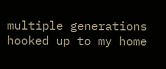multiple generations hooked up to my home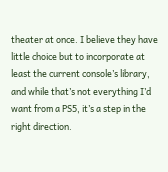theater at once. I believe they have little choice but to incorporate at least the current console’s library, and while that’s not everything I’d want from a PS5, it’s a step in the right direction.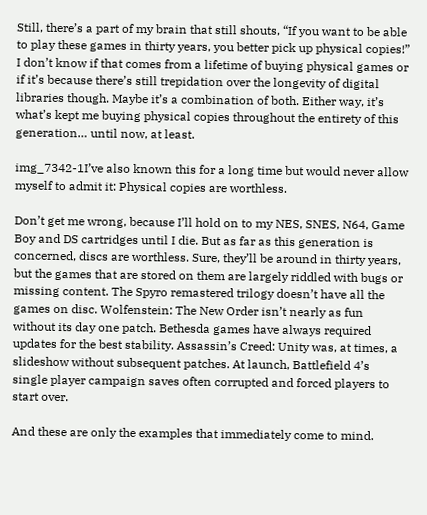Still, there’s a part of my brain that still shouts, “If you want to be able to play these games in thirty years, you better pick up physical copies!” I don’t know if that comes from a lifetime of buying physical games or if it’s because there’s still trepidation over the longevity of digital libraries though. Maybe it’s a combination of both. Either way, it’s what’s kept me buying physical copies throughout the entirety of this generation… until now, at least.

img_7342-1I’ve also known this for a long time but would never allow myself to admit it: Physical copies are worthless.

Don’t get me wrong, because I’ll hold on to my NES, SNES, N64, Game Boy and DS cartridges until I die. But as far as this generation is concerned, discs are worthless. Sure, they’ll be around in thirty years, but the games that are stored on them are largely riddled with bugs or missing content. The Spyro remastered trilogy doesn’t have all the games on disc. Wolfenstein: The New Order isn’t nearly as fun without its day one patch. Bethesda games have always required updates for the best stability. Assassin’s Creed: Unity was, at times, a slideshow without subsequent patches. At launch, Battlefield 4’s single player campaign saves often corrupted and forced players to start over.

And these are only the examples that immediately come to mind.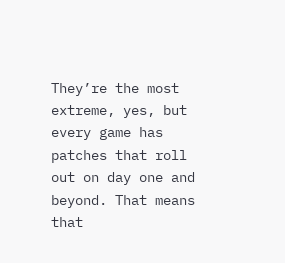They’re the most extreme, yes, but every game has patches that roll out on day one and beyond. That means that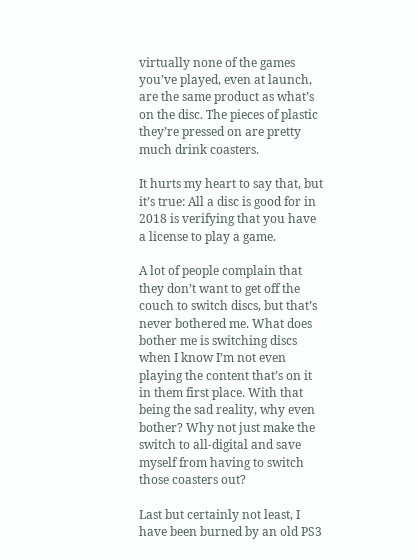virtually none of the games you’ve played, even at launch, are the same product as what’s on the disc. The pieces of plastic they’re pressed on are pretty much drink coasters.

It hurts my heart to say that, but it’s true: All a disc is good for in 2018 is verifying that you have a license to play a game.

A lot of people complain that they don’t want to get off the couch to switch discs, but that’s never bothered me. What does bother me is switching discs when I know I’m not even playing the content that’s on it in them first place. With that being the sad reality, why even bother? Why not just make the switch to all-digital and save myself from having to switch those coasters out?

Last but certainly not least, I have been burned by an old PS3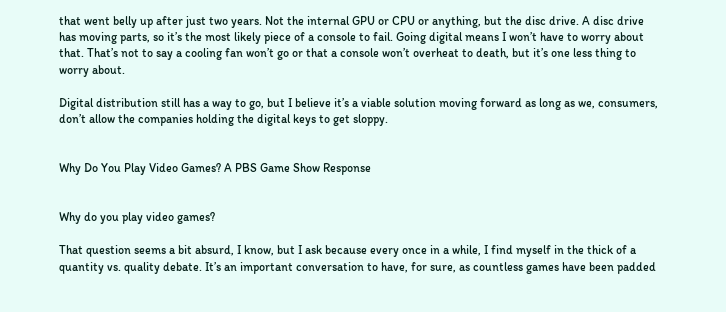that went belly up after just two years. Not the internal GPU or CPU or anything, but the disc drive. A disc drive has moving parts, so it’s the most likely piece of a console to fail. Going digital means I won’t have to worry about that. That’s not to say a cooling fan won’t go or that a console won’t overheat to death, but it’s one less thing to worry about.

Digital distribution still has a way to go, but I believe it’s a viable solution moving forward as long as we, consumers, don’t allow the companies holding the digital keys to get sloppy.


Why Do You Play Video Games? A PBS Game Show Response


Why do you play video games?

That question seems a bit absurd, I know, but I ask because every once in a while, I find myself in the thick of a quantity vs. quality debate. It’s an important conversation to have, for sure, as countless games have been padded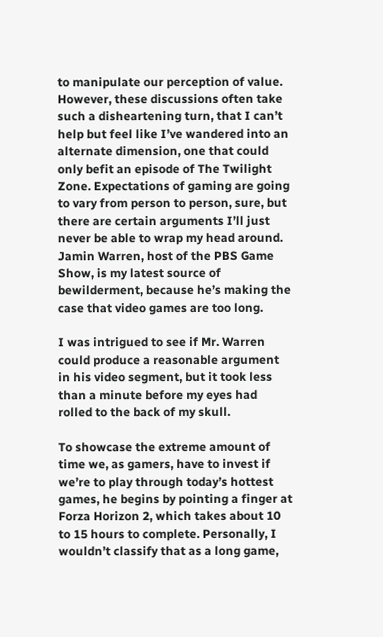to manipulate our perception of value. However, these discussions often take such a disheartening turn, that I can’t help but feel like I’ve wandered into an alternate dimension, one that could only befit an episode of The Twilight Zone. Expectations of gaming are going to vary from person to person, sure, but there are certain arguments I’ll just never be able to wrap my head around. Jamin Warren, host of the PBS Game Show, is my latest source of bewilderment, because he’s making the case that video games are too long.

I was intrigued to see if Mr. Warren could produce a reasonable argument in his video segment, but it took less than a minute before my eyes had rolled to the back of my skull.

To showcase the extreme amount of time we, as gamers, have to invest if we’re to play through today’s hottest games, he begins by pointing a finger at Forza Horizon 2, which takes about 10 to 15 hours to complete. Personally, I wouldn’t classify that as a long game,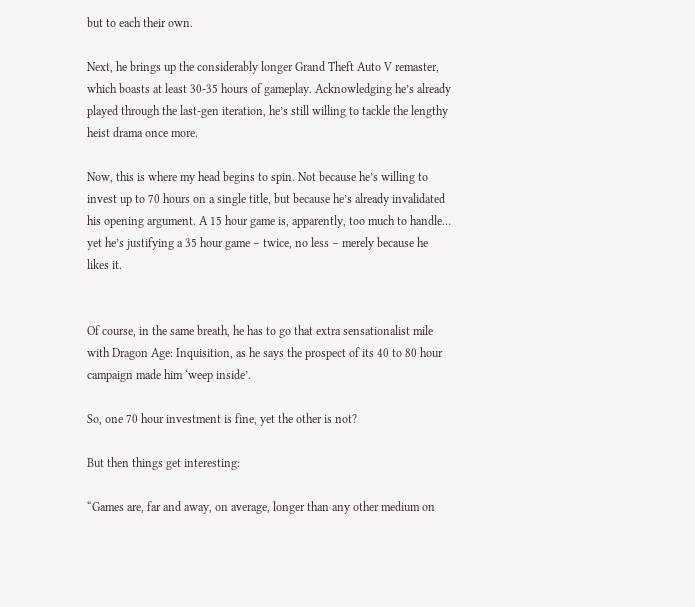but to each their own.

Next, he brings up the considerably longer Grand Theft Auto V remaster, which boasts at least 30-35 hours of gameplay. Acknowledging he’s already played through the last-gen iteration, he’s still willing to tackle the lengthy heist drama once more.

Now, this is where my head begins to spin. Not because he’s willing to invest up to 70 hours on a single title, but because he’s already invalidated his opening argument. A 15 hour game is, apparently, too much to handle… yet he’s justifying a 35 hour game – twice, no less – merely because he likes it.


Of course, in the same breath, he has to go that extra sensationalist mile with Dragon Age: Inquisition, as he says the prospect of its 40 to 80 hour campaign made him ‘weep inside’.

So, one 70 hour investment is fine, yet the other is not?

But then things get interesting:

“Games are, far and away, on average, longer than any other medium on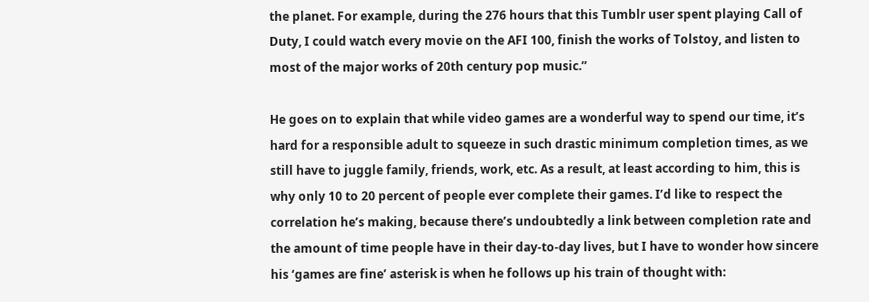the planet. For example, during the 276 hours that this Tumblr user spent playing Call of Duty, I could watch every movie on the AFI 100, finish the works of Tolstoy, and listen to most of the major works of 20th century pop music.”

He goes on to explain that while video games are a wonderful way to spend our time, it’s hard for a responsible adult to squeeze in such drastic minimum completion times, as we still have to juggle family, friends, work, etc. As a result, at least according to him, this is why only 10 to 20 percent of people ever complete their games. I’d like to respect the correlation he’s making, because there’s undoubtedly a link between completion rate and the amount of time people have in their day-to-day lives, but I have to wonder how sincere his ‘games are fine’ asterisk is when he follows up his train of thought with: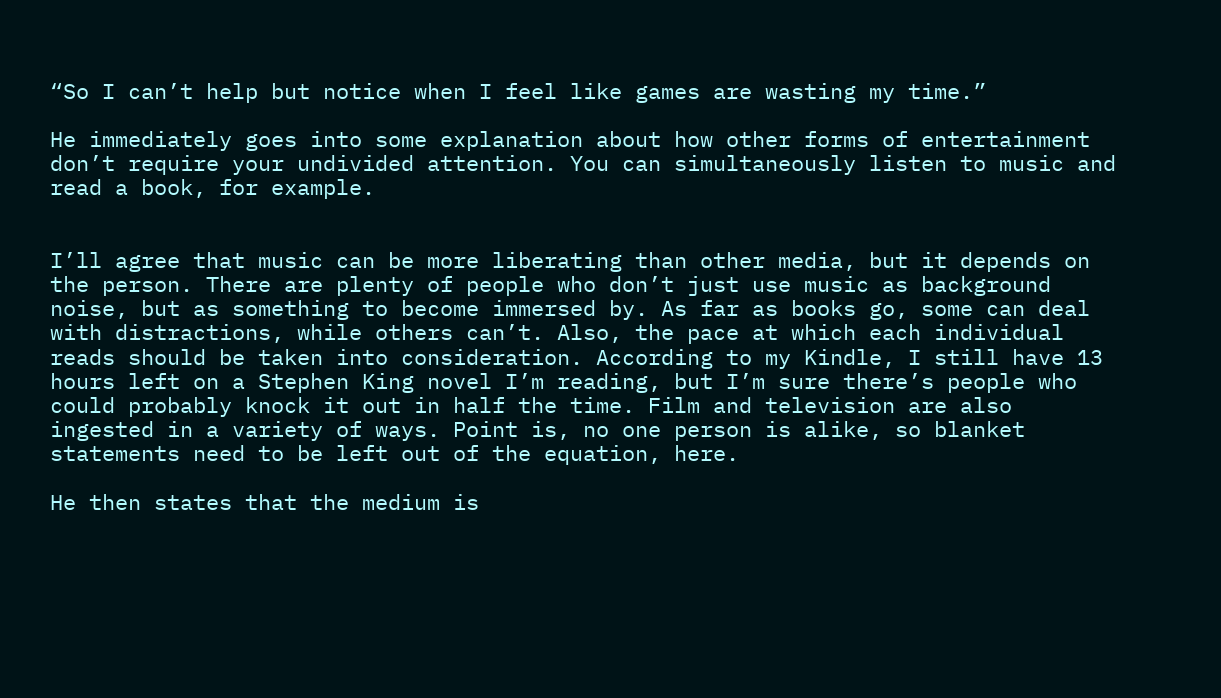“So I can’t help but notice when I feel like games are wasting my time.”

He immediately goes into some explanation about how other forms of entertainment don’t require your undivided attention. You can simultaneously listen to music and read a book, for example.


I’ll agree that music can be more liberating than other media, but it depends on the person. There are plenty of people who don’t just use music as background noise, but as something to become immersed by. As far as books go, some can deal with distractions, while others can’t. Also, the pace at which each individual reads should be taken into consideration. According to my Kindle, I still have 13 hours left on a Stephen King novel I’m reading, but I’m sure there’s people who could probably knock it out in half the time. Film and television are also ingested in a variety of ways. Point is, no one person is alike, so blanket statements need to be left out of the equation, here.

He then states that the medium is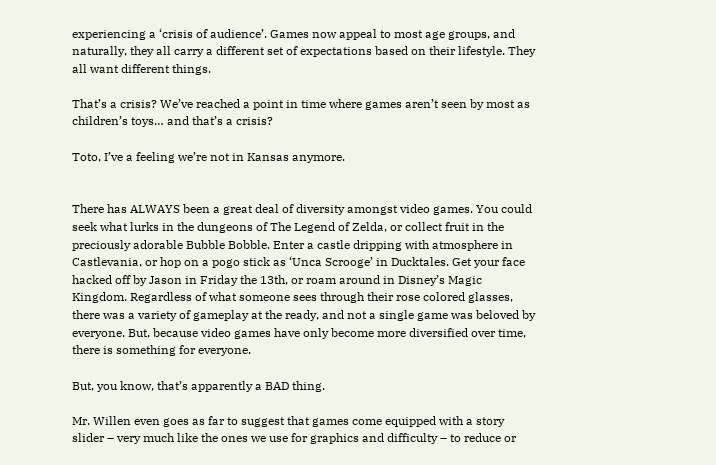experiencing a ‘crisis of audience’. Games now appeal to most age groups, and naturally, they all carry a different set of expectations based on their lifestyle. They all want different things.

That’s a crisis? We’ve reached a point in time where games aren’t seen by most as children’s toys… and that’s a crisis?

Toto, I’ve a feeling we’re not in Kansas anymore.


There has ALWAYS been a great deal of diversity amongst video games. You could seek what lurks in the dungeons of The Legend of Zelda, or collect fruit in the preciously adorable Bubble Bobble. Enter a castle dripping with atmosphere in Castlevania, or hop on a pogo stick as ‘Unca Scrooge’ in Ducktales. Get your face hacked off by Jason in Friday the 13th, or roam around in Disney’s Magic Kingdom. Regardless of what someone sees through their rose colored glasses, there was a variety of gameplay at the ready, and not a single game was beloved by everyone. But, because video games have only become more diversified over time, there is something for everyone.

But, you know, that’s apparently a BAD thing.

Mr. Willen even goes as far to suggest that games come equipped with a story slider – very much like the ones we use for graphics and difficulty – to reduce or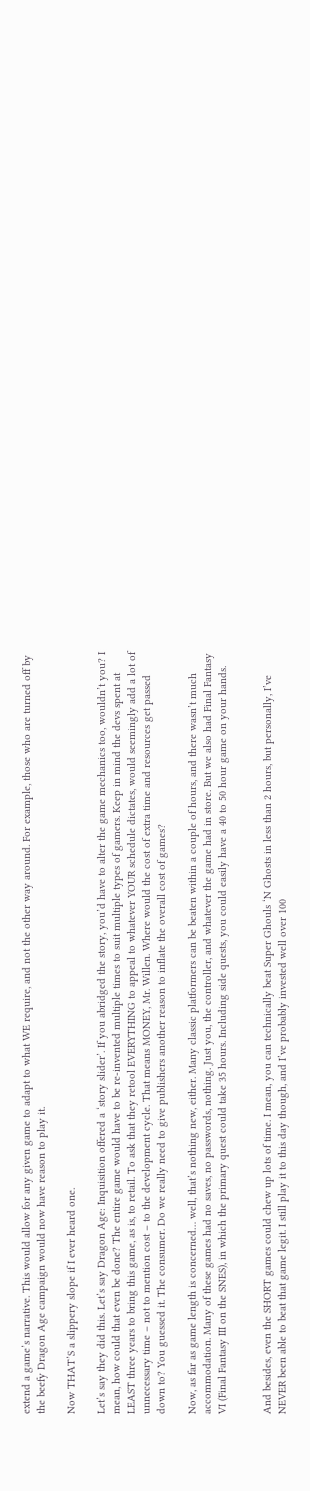extend a game’s narrative. This would allow for any given game to adapt to what WE require, and not the other way around. For example, those who are turned off by the beefy Dragon Age campaign would now have reason to play it.

Now THAT’S a slippery slope if I ever heard one.

Let’s say they did this. Let’s say Dragon Age: Inquisition offered a ‘story slider’. If you abridged the story, you’d have to alter the game mechanics too, wouldn’t you? I mean, how could that even be done? The entire game would have to be re-invented multiple times to suit multiple types of gamers. Keep in mind the devs spent at LEAST three years to bring this game, as is, to retail. To ask that they retool EVERYTHING to appeal to whatever YOUR schedule dictates, would seemingly add a lot of unnecessary time – not to mention cost – to the development cycle. That means MONEY, Mr. Willen. Where would the cost of extra time and resources get passed down to? You guessed it. The consumer. Do we really need to give publishers another reason to inflate the overall cost of games?

Now, as far as game length is concerned… well, that’s nothing new, either. Many classic platformers can be beaten within a couple of hours, and there wasn’t much accommodation. Many of these games had no saves, no passwords, nothing. Just you, the controller, and whatever the game had in store. But we also had Final Fantasy VI (Final Fantasy III on the SNES), in which the primary quest could take 35 hours. Including side quests, you could easily have a 40 to 50 hour game on your hands.


And besides, even the SHORT games could chew up lots of time. I mean, you can technically beat Super Ghouls ‘N Ghosts in less than 2 hours, but personally, I’ve NEVER been able to beat that game legit. I still play it to this day though, and I’ve probably invested well over 100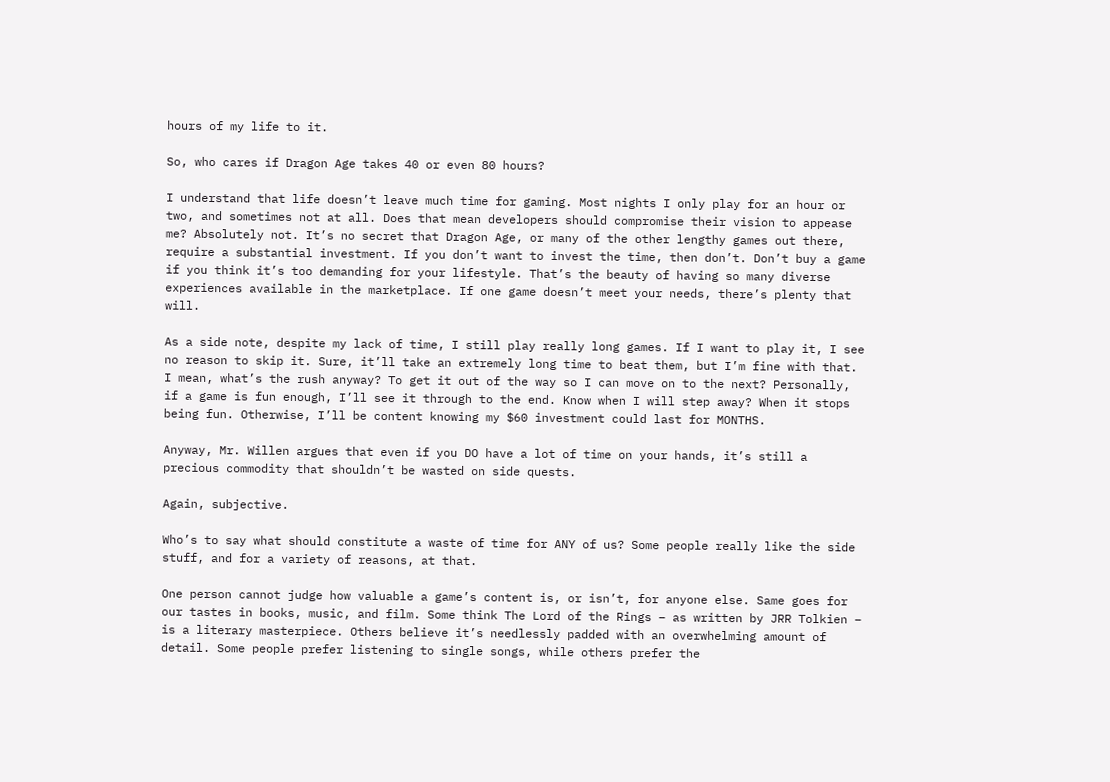hours of my life to it.

So, who cares if Dragon Age takes 40 or even 80 hours?

I understand that life doesn’t leave much time for gaming. Most nights I only play for an hour or two, and sometimes not at all. Does that mean developers should compromise their vision to appease me? Absolutely not. It’s no secret that Dragon Age, or many of the other lengthy games out there, require a substantial investment. If you don’t want to invest the time, then don’t. Don’t buy a game if you think it’s too demanding for your lifestyle. That’s the beauty of having so many diverse experiences available in the marketplace. If one game doesn’t meet your needs, there’s plenty that will.

As a side note, despite my lack of time, I still play really long games. If I want to play it, I see no reason to skip it. Sure, it’ll take an extremely long time to beat them, but I’m fine with that. I mean, what’s the rush anyway? To get it out of the way so I can move on to the next? Personally, if a game is fun enough, I’ll see it through to the end. Know when I will step away? When it stops being fun. Otherwise, I’ll be content knowing my $60 investment could last for MONTHS.

Anyway, Mr. Willen argues that even if you DO have a lot of time on your hands, it’s still a precious commodity that shouldn’t be wasted on side quests.

Again, subjective.

Who’s to say what should constitute a waste of time for ANY of us? Some people really like the side stuff, and for a variety of reasons, at that.

One person cannot judge how valuable a game’s content is, or isn’t, for anyone else. Same goes for our tastes in books, music, and film. Some think The Lord of the Rings – as written by JRR Tolkien – is a literary masterpiece. Others believe it’s needlessly padded with an overwhelming amount of detail. Some people prefer listening to single songs, while others prefer the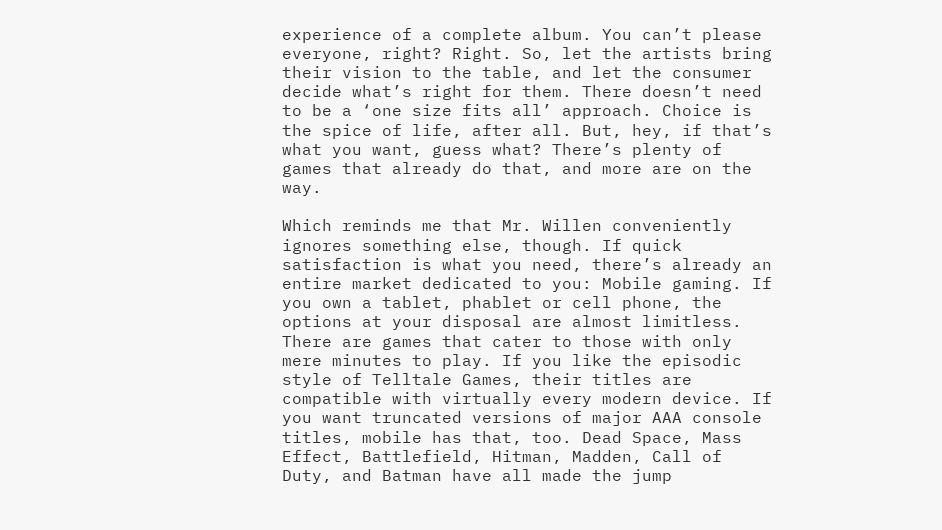experience of a complete album. You can’t please everyone, right? Right. So, let the artists bring their vision to the table, and let the consumer decide what’s right for them. There doesn’t need to be a ‘one size fits all’ approach. Choice is the spice of life, after all. But, hey, if that’s what you want, guess what? There’s plenty of games that already do that, and more are on the way.

Which reminds me that Mr. Willen conveniently ignores something else, though. If quick satisfaction is what you need, there’s already an entire market dedicated to you: Mobile gaming. If you own a tablet, phablet or cell phone, the options at your disposal are almost limitless. There are games that cater to those with only mere minutes to play. If you like the episodic style of Telltale Games, their titles are compatible with virtually every modern device. If you want truncated versions of major AAA console titles, mobile has that, too. Dead Space, Mass Effect, Battlefield, Hitman, Madden, Call of Duty, and Batman have all made the jump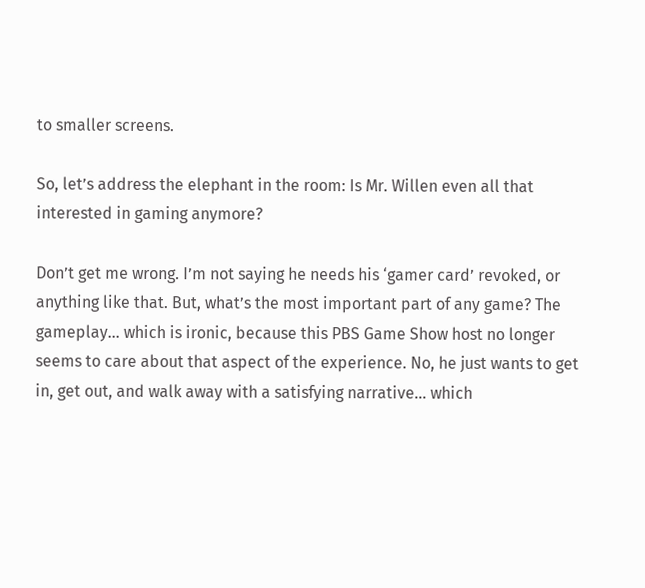to smaller screens.

So, let’s address the elephant in the room: Is Mr. Willen even all that interested in gaming anymore?

Don’t get me wrong. I’m not saying he needs his ‘gamer card’ revoked, or anything like that. But, what’s the most important part of any game? The gameplay… which is ironic, because this PBS Game Show host no longer seems to care about that aspect of the experience. No, he just wants to get in, get out, and walk away with a satisfying narrative… which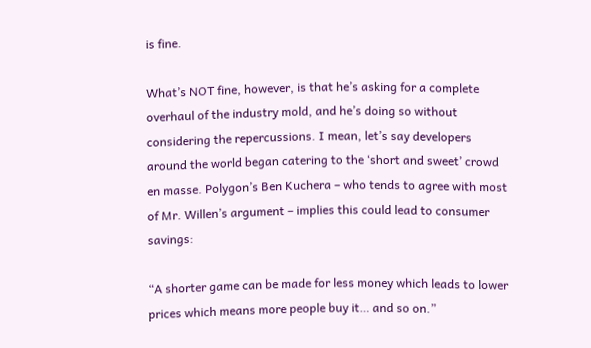is fine.

What’s NOT fine, however, is that he’s asking for a complete overhaul of the industry mold, and he’s doing so without considering the repercussions. I mean, let’s say developers around the world began catering to the ‘short and sweet’ crowd en masse. Polygon’s Ben Kuchera – who tends to agree with most of Mr. Willen’s argument – implies this could lead to consumer savings:

“A shorter game can be made for less money which leads to lower prices which means more people buy it… and so on.”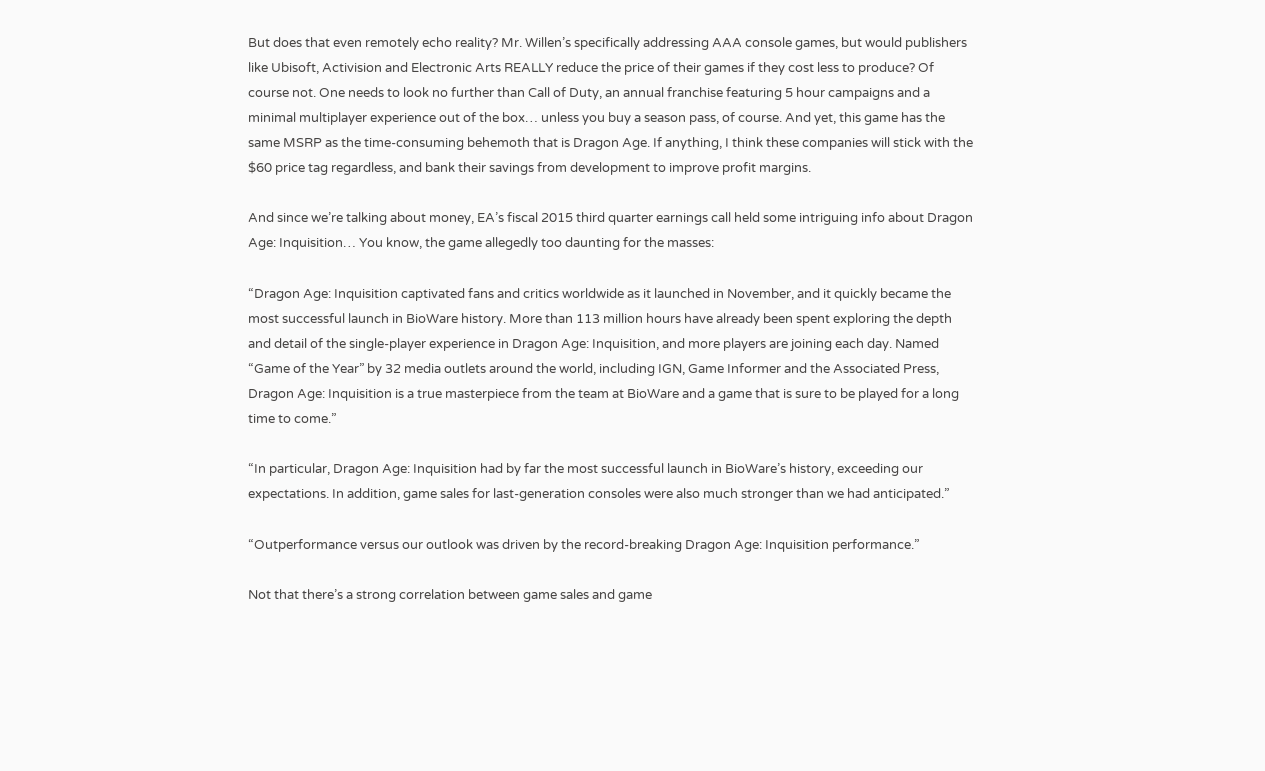But does that even remotely echo reality? Mr. Willen’s specifically addressing AAA console games, but would publishers like Ubisoft, Activision and Electronic Arts REALLY reduce the price of their games if they cost less to produce? Of course not. One needs to look no further than Call of Duty, an annual franchise featuring 5 hour campaigns and a minimal multiplayer experience out of the box… unless you buy a season pass, of course. And yet, this game has the same MSRP as the time-consuming behemoth that is Dragon Age. If anything, I think these companies will stick with the $60 price tag regardless, and bank their savings from development to improve profit margins.

And since we’re talking about money, EA’s fiscal 2015 third quarter earnings call held some intriguing info about Dragon Age: Inquisition… You know, the game allegedly too daunting for the masses:

“Dragon Age: Inquisition captivated fans and critics worldwide as it launched in November, and it quickly became the most successful launch in BioWare history. More than 113 million hours have already been spent exploring the depth and detail of the single-player experience in Dragon Age: Inquisition, and more players are joining each day. Named “Game of the Year” by 32 media outlets around the world, including IGN, Game Informer and the Associated Press, Dragon Age: Inquisition is a true masterpiece from the team at BioWare and a game that is sure to be played for a long time to come.”

“In particular, Dragon Age: Inquisition had by far the most successful launch in BioWare’s history, exceeding our expectations. In addition, game sales for last-generation consoles were also much stronger than we had anticipated.”

“Outperformance versus our outlook was driven by the record-breaking Dragon Age: Inquisition performance.”

Not that there’s a strong correlation between game sales and game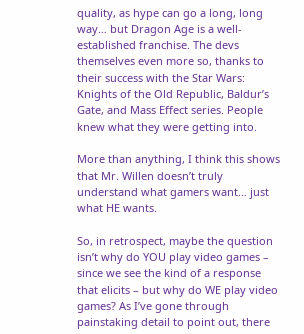quality, as hype can go a long, long way… but Dragon Age is a well-established franchise. The devs themselves even more so, thanks to their success with the Star Wars: Knights of the Old Republic, Baldur’s Gate, and Mass Effect series. People knew what they were getting into.

More than anything, I think this shows that Mr. Willen doesn’t truly understand what gamers want… just what HE wants.

So, in retrospect, maybe the question isn’t why do YOU play video games – since we see the kind of a response that elicits – but why do WE play video games? As I’ve gone through painstaking detail to point out, there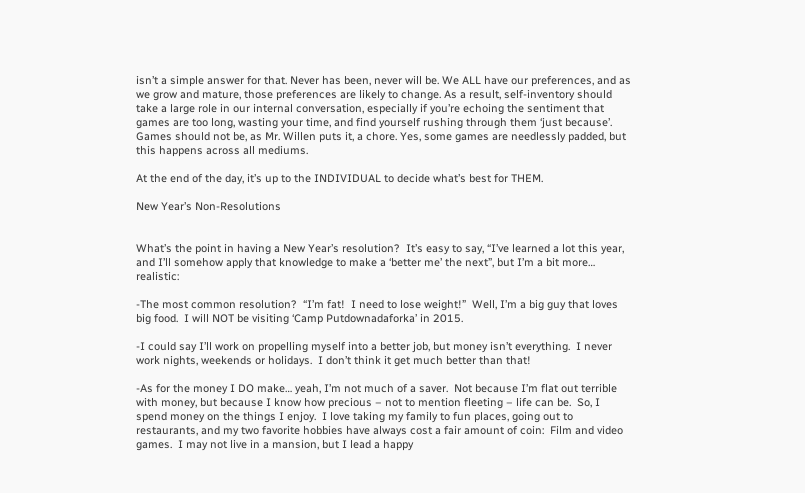isn’t a simple answer for that. Never has been, never will be. We ALL have our preferences, and as we grow and mature, those preferences are likely to change. As a result, self-inventory should take a large role in our internal conversation, especially if you’re echoing the sentiment that games are too long, wasting your time, and find yourself rushing through them ‘just because’. Games should not be, as Mr. Willen puts it, a chore. Yes, some games are needlessly padded, but this happens across all mediums.

At the end of the day, it’s up to the INDIVIDUAL to decide what’s best for THEM.

New Year’s Non-Resolutions


What’s the point in having a New Year’s resolution?  It’s easy to say, “I’ve learned a lot this year, and I’ll somehow apply that knowledge to make a ‘better me’ the next”, but I’m a bit more… realistic:

-The most common resolution?  “I’m fat!  I need to lose weight!”  Well, I’m a big guy that loves big food.  I will NOT be visiting ‘Camp Putdownadaforka’ in 2015.

-I could say I’ll work on propelling myself into a better job, but money isn’t everything.  I never work nights, weekends or holidays.  I don’t think it get much better than that!

-As for the money I DO make… yeah, I’m not much of a saver.  Not because I’m flat out terrible with money, but because I know how precious – not to mention fleeting – life can be.  So, I spend money on the things I enjoy.  I love taking my family to fun places, going out to restaurants, and my two favorite hobbies have always cost a fair amount of coin:  Film and video games.  I may not live in a mansion, but I lead a happy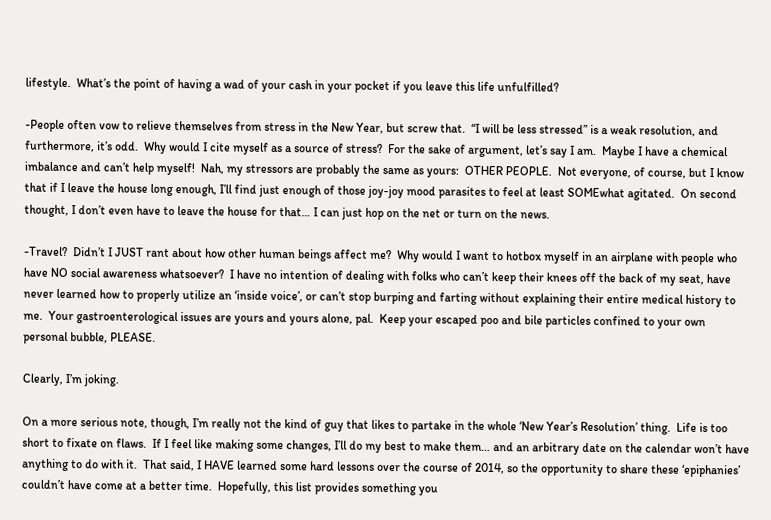lifestyle.  What’s the point of having a wad of your cash in your pocket if you leave this life unfulfilled?

-People often vow to relieve themselves from stress in the New Year, but screw that.  “I will be less stressed” is a weak resolution, and furthermore, it’s odd.  Why would I cite myself as a source of stress?  For the sake of argument, let’s say I am.  Maybe I have a chemical imbalance and can’t help myself!  Nah, my stressors are probably the same as yours:  OTHER PEOPLE.  Not everyone, of course, but I know that if I leave the house long enough, I’ll find just enough of those joy-joy mood parasites to feel at least SOMEwhat agitated.  On second thought, I don’t even have to leave the house for that… I can just hop on the net or turn on the news.

-Travel?  Didn’t I JUST rant about how other human beings affect me?  Why would I want to hotbox myself in an airplane with people who have NO social awareness whatsoever?  I have no intention of dealing with folks who can’t keep their knees off the back of my seat, have never learned how to properly utilize an ‘inside voice’, or can’t stop burping and farting without explaining their entire medical history to me.  Your gastroenterological issues are yours and yours alone, pal.  Keep your escaped poo and bile particles confined to your own personal bubble, PLEASE.

Clearly, I’m joking.

On a more serious note, though, I’m really not the kind of guy that likes to partake in the whole ‘New Year’s Resolution’ thing.  Life is too short to fixate on flaws.  If I feel like making some changes, I’ll do my best to make them… and an arbitrary date on the calendar won’t have anything to do with it.  That said, I HAVE learned some hard lessons over the course of 2014, so the opportunity to share these ‘epiphanies’ couldn’t have come at a better time.  Hopefully, this list provides something you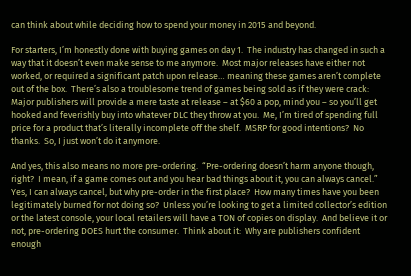can think about while deciding how to spend your money in 2015 and beyond.

For starters, I’m honestly done with buying games on day 1.  The industry has changed in such a way that it doesn’t even make sense to me anymore.  Most major releases have either not worked, or required a significant patch upon release… meaning these games aren’t complete out of the box.  There’s also a troublesome trend of games being sold as if they were crack:  Major publishers will provide a mere taste at release – at $60 a pop, mind you – so you’ll get hooked and feverishly buy into whatever DLC they throw at you.  Me, I’m tired of spending full price for a product that’s literally incomplete off the shelf.  MSRP for good intentions?  No thanks.  So, I just won’t do it anymore.

And yes, this also means no more pre-ordering.  “Pre-ordering doesn’t harm anyone though, right?  I mean, if a game comes out and you hear bad things about it, you can always cancel.”  Yes, I can always cancel, but why pre-order in the first place?  How many times have you been legitimately burned for not doing so?  Unless you’re looking to get a limited collector’s edition or the latest console, your local retailers will have a TON of copies on display.  And believe it or not, pre-ordering DOES hurt the consumer.  Think about it:  Why are publishers confident enough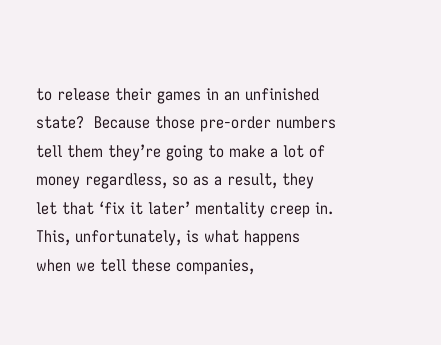to release their games in an unfinished state?  Because those pre-order numbers tell them they’re going to make a lot of money regardless, so as a result, they let that ‘fix it later’ mentality creep in.  This, unfortunately, is what happens when we tell these companies,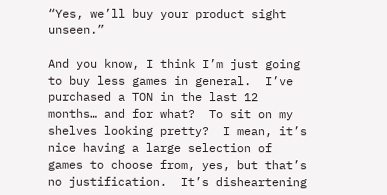“Yes, we’ll buy your product sight unseen.”

And you know, I think I’m just going to buy less games in general.  I’ve purchased a TON in the last 12 months… and for what?  To sit on my shelves looking pretty?  I mean, it’s nice having a large selection of games to choose from, yes, but that’s no justification.  It’s disheartening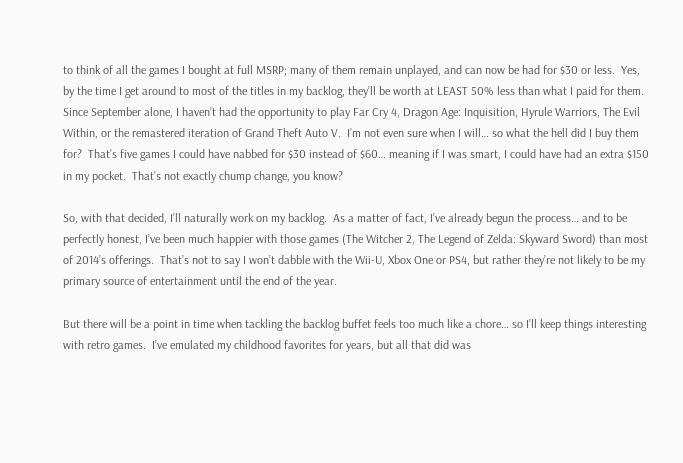to think of all the games I bought at full MSRP; many of them remain unplayed, and can now be had for $30 or less.  Yes, by the time I get around to most of the titles in my backlog, they’ll be worth at LEAST 50% less than what I paid for them.  Since September alone, I haven’t had the opportunity to play Far Cry 4, Dragon Age: Inquisition, Hyrule Warriors, The Evil Within, or the remastered iteration of Grand Theft Auto V.  I’m not even sure when I will… so what the hell did I buy them for?  That’s five games I could have nabbed for $30 instead of $60… meaning if I was smart, I could have had an extra $150 in my pocket.  That’s not exactly chump change, you know?

So, with that decided, I’ll naturally work on my backlog.  As a matter of fact, I’ve already begun the process… and to be perfectly honest, I’ve been much happier with those games (The Witcher 2, The Legend of Zelda: Skyward Sword) than most of 2014’s offerings.  That’s not to say I won’t dabble with the Wii-U, Xbox One or PS4, but rather they’re not likely to be my primary source of entertainment until the end of the year.

But there will be a point in time when tackling the backlog buffet feels too much like a chore… so I’ll keep things interesting with retro games.  I’ve emulated my childhood favorites for years, but all that did was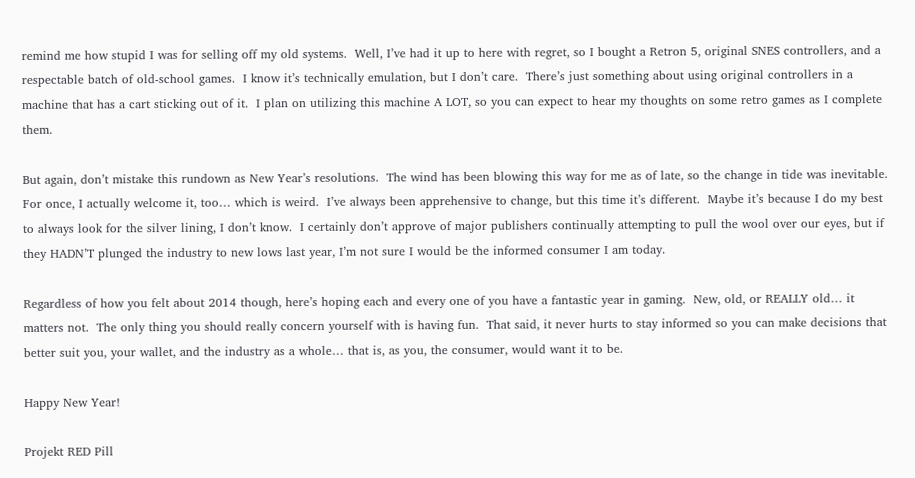remind me how stupid I was for selling off my old systems.  Well, I’ve had it up to here with regret, so I bought a Retron 5, original SNES controllers, and a respectable batch of old-school games.  I know it’s technically emulation, but I don’t care.  There’s just something about using original controllers in a machine that has a cart sticking out of it.  I plan on utilizing this machine A LOT, so you can expect to hear my thoughts on some retro games as I complete them.

But again, don’t mistake this rundown as New Year’s resolutions.  The wind has been blowing this way for me as of late, so the change in tide was inevitable.  For once, I actually welcome it, too… which is weird.  I’ve always been apprehensive to change, but this time it’s different.  Maybe it’s because I do my best to always look for the silver lining, I don’t know.  I certainly don’t approve of major publishers continually attempting to pull the wool over our eyes, but if they HADN’T plunged the industry to new lows last year, I’m not sure I would be the informed consumer I am today.

Regardless of how you felt about 2014 though, here’s hoping each and every one of you have a fantastic year in gaming.  New, old, or REALLY old… it matters not.  The only thing you should really concern yourself with is having fun.  That said, it never hurts to stay informed so you can make decisions that better suit you, your wallet, and the industry as a whole… that is, as you, the consumer, would want it to be.

Happy New Year!

Projekt RED Pill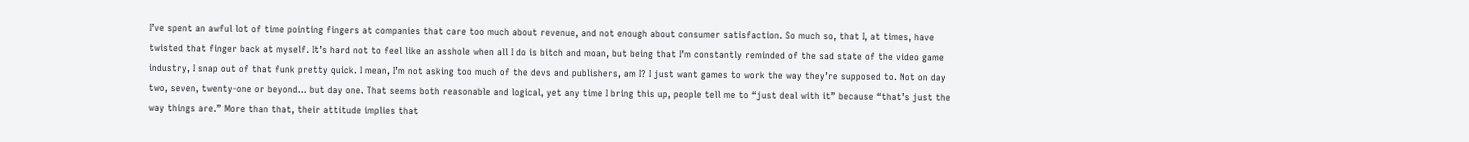I’ve spent an awful lot of time pointing fingers at companies that care too much about revenue, and not enough about consumer satisfaction. So much so, that I, at times, have twisted that finger back at myself. It’s hard not to feel like an asshole when all I do is bitch and moan, but being that I’m constantly reminded of the sad state of the video game industry, I snap out of that funk pretty quick. I mean, I’m not asking too much of the devs and publishers, am I? I just want games to work the way they’re supposed to. Not on day two, seven, twenty-one or beyond… but day one. That seems both reasonable and logical, yet any time I bring this up, people tell me to “just deal with it” because “that’s just the way things are.” More than that, their attitude implies that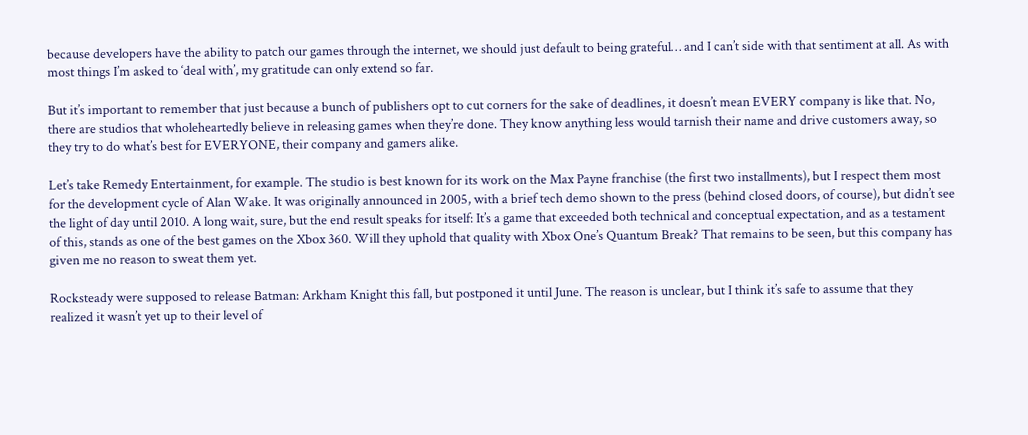because developers have the ability to patch our games through the internet, we should just default to being grateful… and I can’t side with that sentiment at all. As with most things I’m asked to ‘deal with’, my gratitude can only extend so far.

But it’s important to remember that just because a bunch of publishers opt to cut corners for the sake of deadlines, it doesn’t mean EVERY company is like that. No, there are studios that wholeheartedly believe in releasing games when they’re done. They know anything less would tarnish their name and drive customers away, so they try to do what’s best for EVERYONE, their company and gamers alike.

Let’s take Remedy Entertainment, for example. The studio is best known for its work on the Max Payne franchise (the first two installments), but I respect them most for the development cycle of Alan Wake. It was originally announced in 2005, with a brief tech demo shown to the press (behind closed doors, of course), but didn’t see the light of day until 2010. A long wait, sure, but the end result speaks for itself: It’s a game that exceeded both technical and conceptual expectation, and as a testament of this, stands as one of the best games on the Xbox 360. Will they uphold that quality with Xbox One’s Quantum Break? That remains to be seen, but this company has given me no reason to sweat them yet.

Rocksteady were supposed to release Batman: Arkham Knight this fall, but postponed it until June. The reason is unclear, but I think it’s safe to assume that they realized it wasn’t yet up to their level of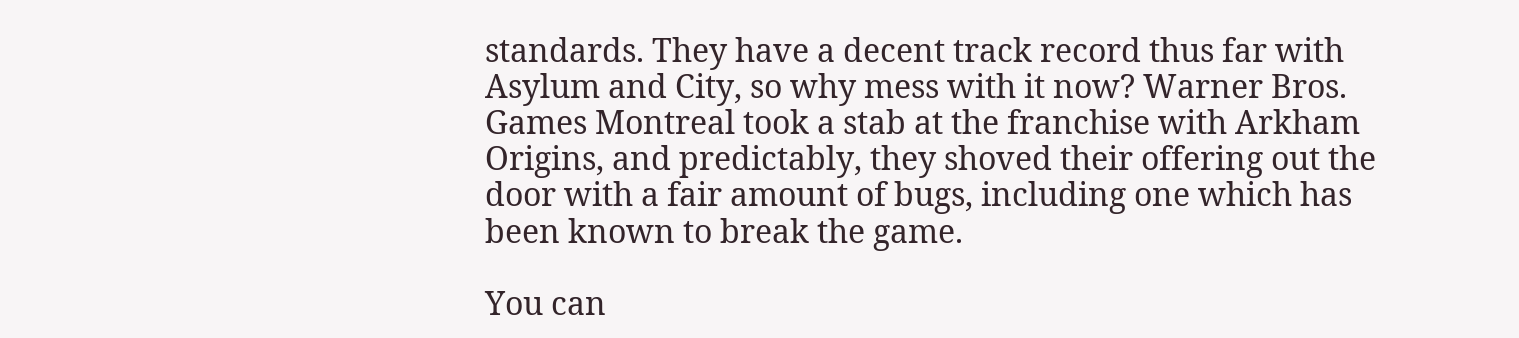standards. They have a decent track record thus far with Asylum and City, so why mess with it now? Warner Bros. Games Montreal took a stab at the franchise with Arkham Origins, and predictably, they shoved their offering out the door with a fair amount of bugs, including one which has been known to break the game.

You can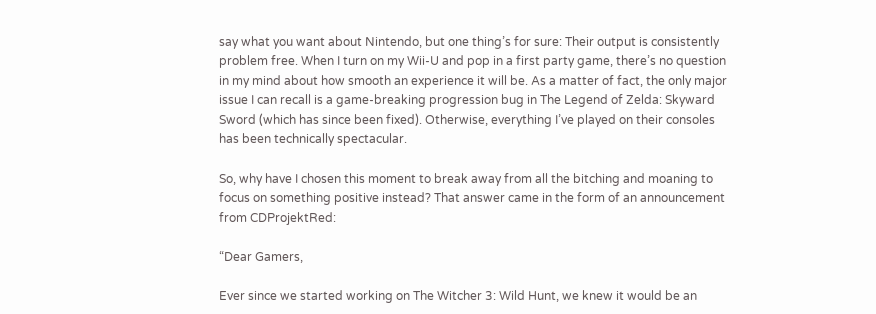say what you want about Nintendo, but one thing’s for sure: Their output is consistently problem free. When I turn on my Wii-U and pop in a first party game, there’s no question in my mind about how smooth an experience it will be. As a matter of fact, the only major issue I can recall is a game-breaking progression bug in The Legend of Zelda: Skyward Sword (which has since been fixed). Otherwise, everything I’ve played on their consoles has been technically spectacular.

So, why have I chosen this moment to break away from all the bitching and moaning to focus on something positive instead? That answer came in the form of an announcement from CDProjektRed:

“Dear Gamers,

Ever since we started working on The Witcher 3: Wild Hunt, we knew it would be an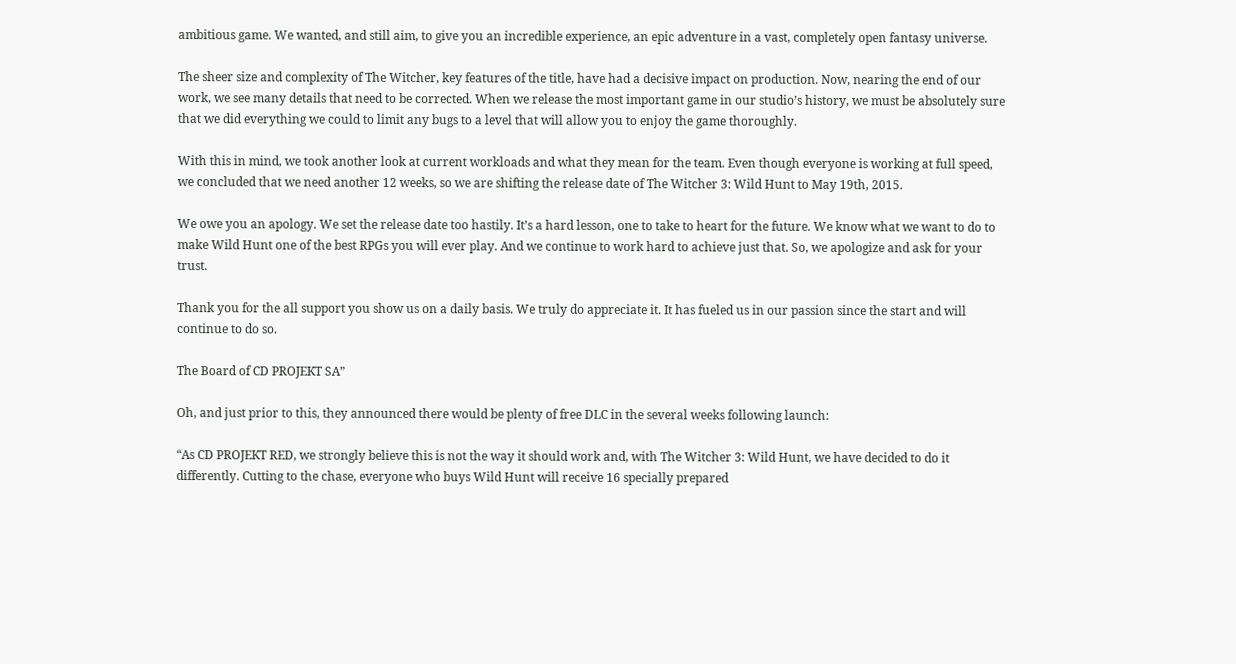ambitious game. We wanted, and still aim, to give you an incredible experience, an epic adventure in a vast, completely open fantasy universe.

The sheer size and complexity of The Witcher, key features of the title, have had a decisive impact on production. Now, nearing the end of our work, we see many details that need to be corrected. When we release the most important game in our studio’s history, we must be absolutely sure that we did everything we could to limit any bugs to a level that will allow you to enjoy the game thoroughly.

With this in mind, we took another look at current workloads and what they mean for the team. Even though everyone is working at full speed, we concluded that we need another 12 weeks, so we are shifting the release date of The Witcher 3: Wild Hunt to May 19th, 2015.

We owe you an apology. We set the release date too hastily. It’s a hard lesson, one to take to heart for the future. We know what we want to do to make Wild Hunt one of the best RPGs you will ever play. And we continue to work hard to achieve just that. So, we apologize and ask for your trust.

Thank you for the all support you show us on a daily basis. We truly do appreciate it. It has fueled us in our passion since the start and will continue to do so.

The Board of CD PROJEKT SA”

Oh, and just prior to this, they announced there would be plenty of free DLC in the several weeks following launch:

“As CD PROJEKT RED, we strongly believe this is not the way it should work and, with The Witcher 3: Wild Hunt, we have decided to do it differently. Cutting to the chase, everyone who buys Wild Hunt will receive 16 specially prepared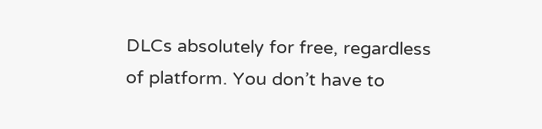DLCs absolutely for free, regardless of platform. You don’t have to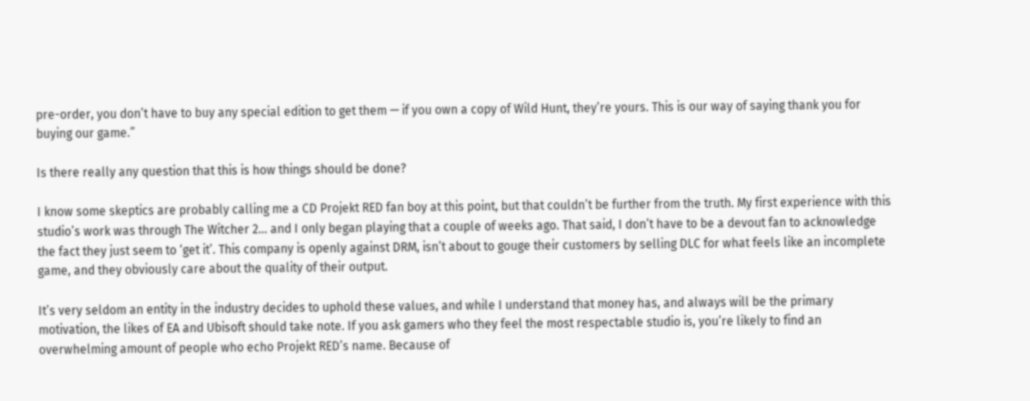pre-order, you don’t have to buy any special edition to get them — if you own a copy of Wild Hunt, they’re yours. This is our way of saying thank you for buying our game.”

Is there really any question that this is how things should be done?

I know some skeptics are probably calling me a CD Projekt RED fan boy at this point, but that couldn’t be further from the truth. My first experience with this studio’s work was through The Witcher 2… and I only began playing that a couple of weeks ago. That said, I don’t have to be a devout fan to acknowledge the fact they just seem to ‘get it’. This company is openly against DRM, isn’t about to gouge their customers by selling DLC for what feels like an incomplete game, and they obviously care about the quality of their output.

It’s very seldom an entity in the industry decides to uphold these values, and while I understand that money has, and always will be the primary motivation, the likes of EA and Ubisoft should take note. If you ask gamers who they feel the most respectable studio is, you’re likely to find an overwhelming amount of people who echo Projekt RED’s name. Because of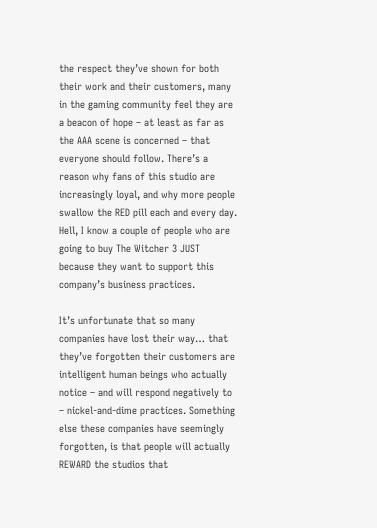the respect they’ve shown for both their work and their customers, many in the gaming community feel they are a beacon of hope – at least as far as the AAA scene is concerned – that everyone should follow. There’s a reason why fans of this studio are increasingly loyal, and why more people swallow the RED pill each and every day. Hell, I know a couple of people who are going to buy The Witcher 3 JUST because they want to support this company’s business practices.

It’s unfortunate that so many companies have lost their way… that they’ve forgotten their customers are intelligent human beings who actually notice – and will respond negatively to – nickel-and-dime practices. Something else these companies have seemingly forgotten, is that people will actually REWARD the studios that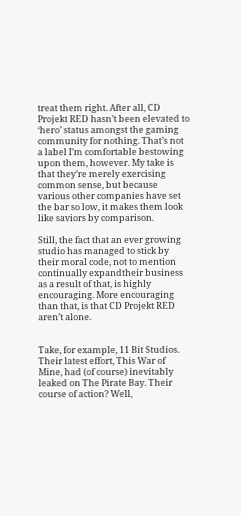treat them right. After all, CD Projekt RED hasn’t been elevated to ‘hero’ status amongst the gaming community for nothing. That’s not a label I’m comfortable bestowing upon them, however. My take is that they’re merely exercising common sense, but because various other companies have set the bar so low, it makes them look like saviors by comparison.

Still, the fact that an ever growing studio has managed to stick by their moral code, not to mention continually expandtheir business as a result of that, is highly encouraging. More encouraging than that, is that CD Projekt RED aren’t alone.


Take, for example, 11 Bit Studios. Their latest effort, This War of Mine, had (of course) inevitably leaked on The Pirate Bay. Their course of action? Well,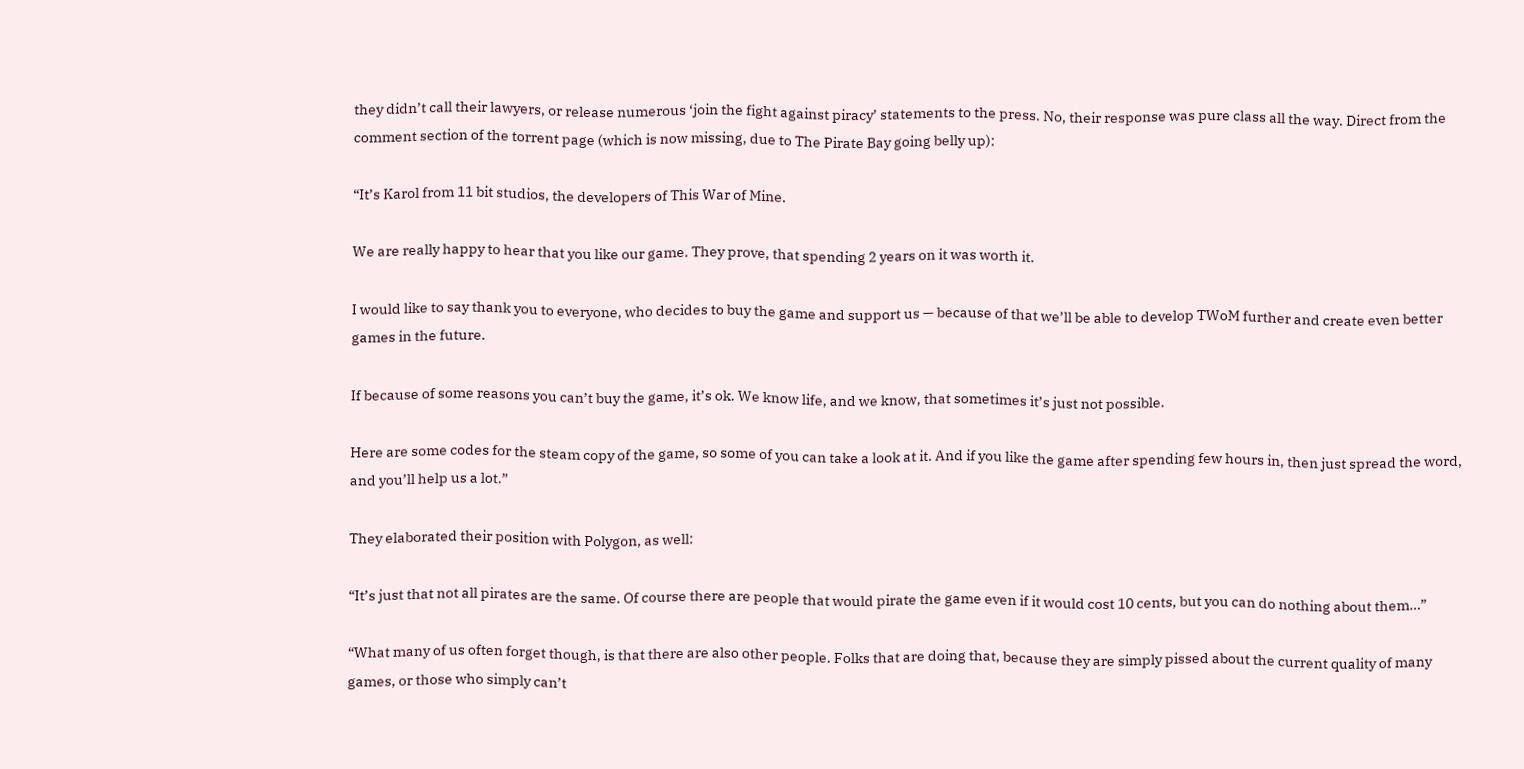they didn’t call their lawyers, or release numerous ‘join the fight against piracy’ statements to the press. No, their response was pure class all the way. Direct from the comment section of the torrent page (which is now missing, due to The Pirate Bay going belly up):

“It’s Karol from 11 bit studios, the developers of This War of Mine.

We are really happy to hear that you like our game. They prove, that spending 2 years on it was worth it.

I would like to say thank you to everyone, who decides to buy the game and support us — because of that we’ll be able to develop TWoM further and create even better games in the future.

If because of some reasons you can’t buy the game, it’s ok. We know life, and we know, that sometimes it’s just not possible.

Here are some codes for the steam copy of the game, so some of you can take a look at it. And if you like the game after spending few hours in, then just spread the word, and you’ll help us a lot.”

They elaborated their position with Polygon, as well:

“It’s just that not all pirates are the same. Of course there are people that would pirate the game even if it would cost 10 cents, but you can do nothing about them…”

“What many of us often forget though, is that there are also other people. Folks that are doing that, because they are simply pissed about the current quality of many games, or those who simply can’t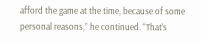afford the game at the time, because of some personal reasons,” he continued. “That’s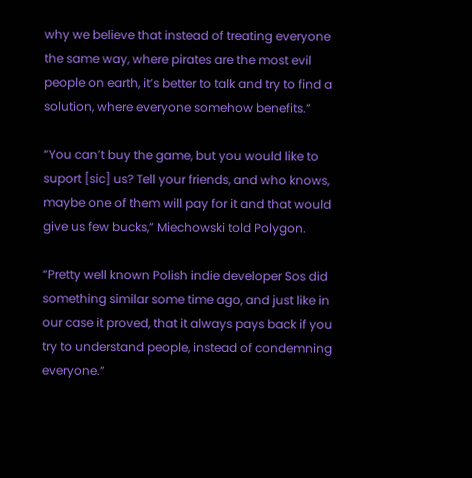why we believe that instead of treating everyone the same way, where pirates are the most evil people on earth, it’s better to talk and try to find a solution, where everyone somehow benefits.”

“You can’t buy the game, but you would like to suport [sic] us? Tell your friends, and who knows, maybe one of them will pay for it and that would give us few bucks,” Miechowski told Polygon.

“Pretty well known Polish indie developer Sos did something similar some time ago, and just like in our case it proved, that it always pays back if you try to understand people, instead of condemning everyone.”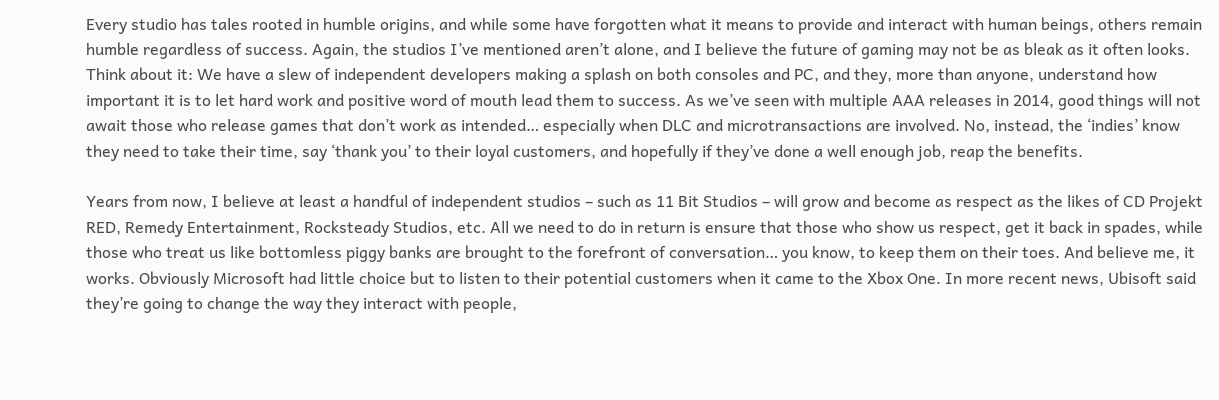Every studio has tales rooted in humble origins, and while some have forgotten what it means to provide and interact with human beings, others remain humble regardless of success. Again, the studios I’ve mentioned aren’t alone, and I believe the future of gaming may not be as bleak as it often looks. Think about it: We have a slew of independent developers making a splash on both consoles and PC, and they, more than anyone, understand how important it is to let hard work and positive word of mouth lead them to success. As we’ve seen with multiple AAA releases in 2014, good things will not await those who release games that don’t work as intended… especially when DLC and microtransactions are involved. No, instead, the ‘indies’ know they need to take their time, say ‘thank you’ to their loyal customers, and hopefully if they’ve done a well enough job, reap the benefits.

Years from now, I believe at least a handful of independent studios – such as 11 Bit Studios – will grow and become as respect as the likes of CD Projekt RED, Remedy Entertainment, Rocksteady Studios, etc. All we need to do in return is ensure that those who show us respect, get it back in spades, while those who treat us like bottomless piggy banks are brought to the forefront of conversation… you know, to keep them on their toes. And believe me, it works. Obviously Microsoft had little choice but to listen to their potential customers when it came to the Xbox One. In more recent news, Ubisoft said they’re going to change the way they interact with people,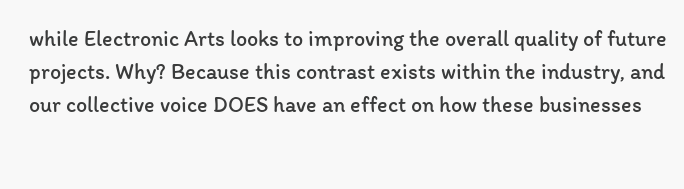while Electronic Arts looks to improving the overall quality of future projects. Why? Because this contrast exists within the industry, and our collective voice DOES have an effect on how these businesses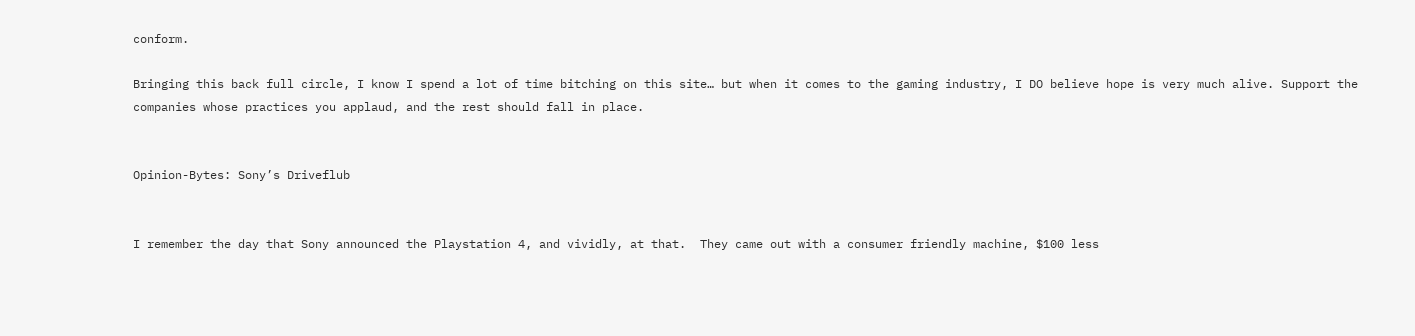conform.

Bringing this back full circle, I know I spend a lot of time bitching on this site… but when it comes to the gaming industry, I DO believe hope is very much alive. Support the companies whose practices you applaud, and the rest should fall in place.


Opinion-Bytes: Sony’s Driveflub


I remember the day that Sony announced the Playstation 4, and vividly, at that.  They came out with a consumer friendly machine, $100 less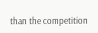than the competition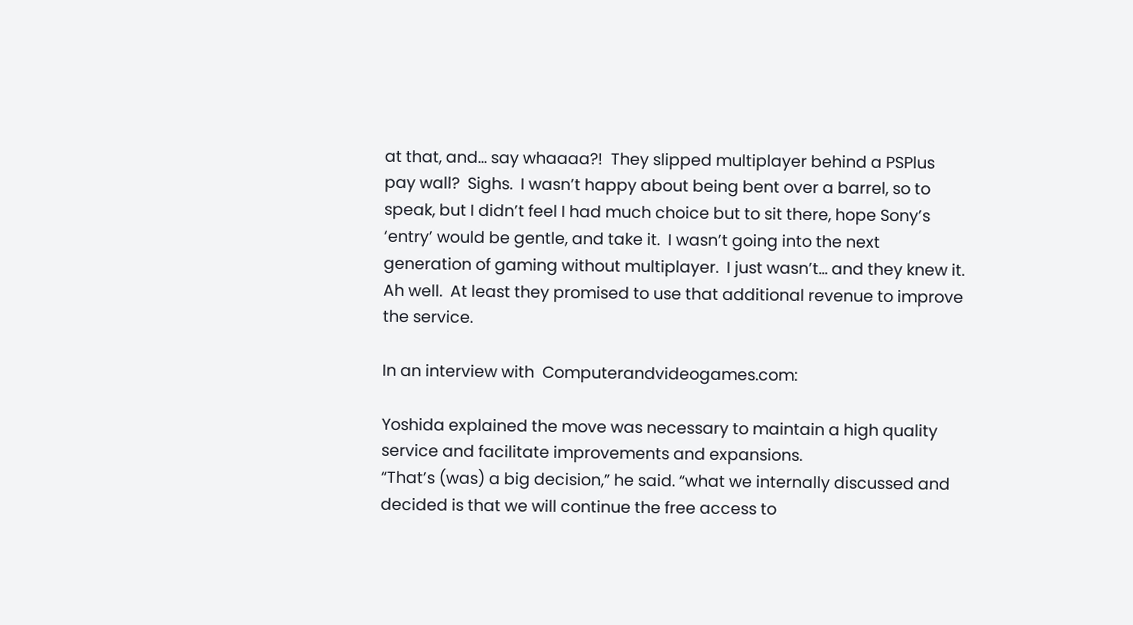at that, and… say whaaaa?!  They slipped multiplayer behind a PSPlus pay wall?  Sighs.  I wasn’t happy about being bent over a barrel, so to speak, but I didn’t feel I had much choice but to sit there, hope Sony’s ‘entry’ would be gentle, and take it.  I wasn’t going into the next generation of gaming without multiplayer.  I just wasn’t… and they knew it.  Ah well.  At least they promised to use that additional revenue to improve the service.

In an interview with  Computerandvideogames.com:

Yoshida explained the move was necessary to maintain a high quality service and facilitate improvements and expansions.
“That’s (was) a big decision,” he said. “what we internally discussed and decided is that we will continue the free access to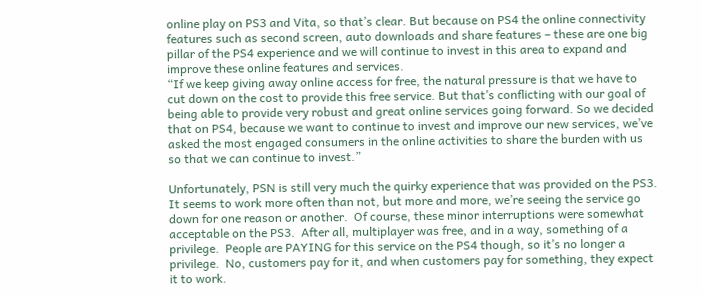online play on PS3 and Vita, so that’s clear. But because on PS4 the online connectivity features such as second screen, auto downloads and share features – these are one big pillar of the PS4 experience and we will continue to invest in this area to expand and improve these online features and services.
“If we keep giving away online access for free, the natural pressure is that we have to cut down on the cost to provide this free service. But that’s conflicting with our goal of being able to provide very robust and great online services going forward. So we decided that on PS4, because we want to continue to invest and improve our new services, we’ve asked the most engaged consumers in the online activities to share the burden with us so that we can continue to invest.”

Unfortunately, PSN is still very much the quirky experience that was provided on the PS3.  It seems to work more often than not, but more and more, we’re seeing the service go down for one reason or another.  Of course, these minor interruptions were somewhat acceptable on the PS3.  After all, multiplayer was free, and in a way, something of a privilege.  People are PAYING for this service on the PS4 though, so it’s no longer a privilege.  No, customers pay for it, and when customers pay for something, they expect it to work.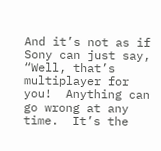And it’s not as if Sony can just say, “Well, that’s multiplayer for you!  Anything can go wrong at any time.  It’s the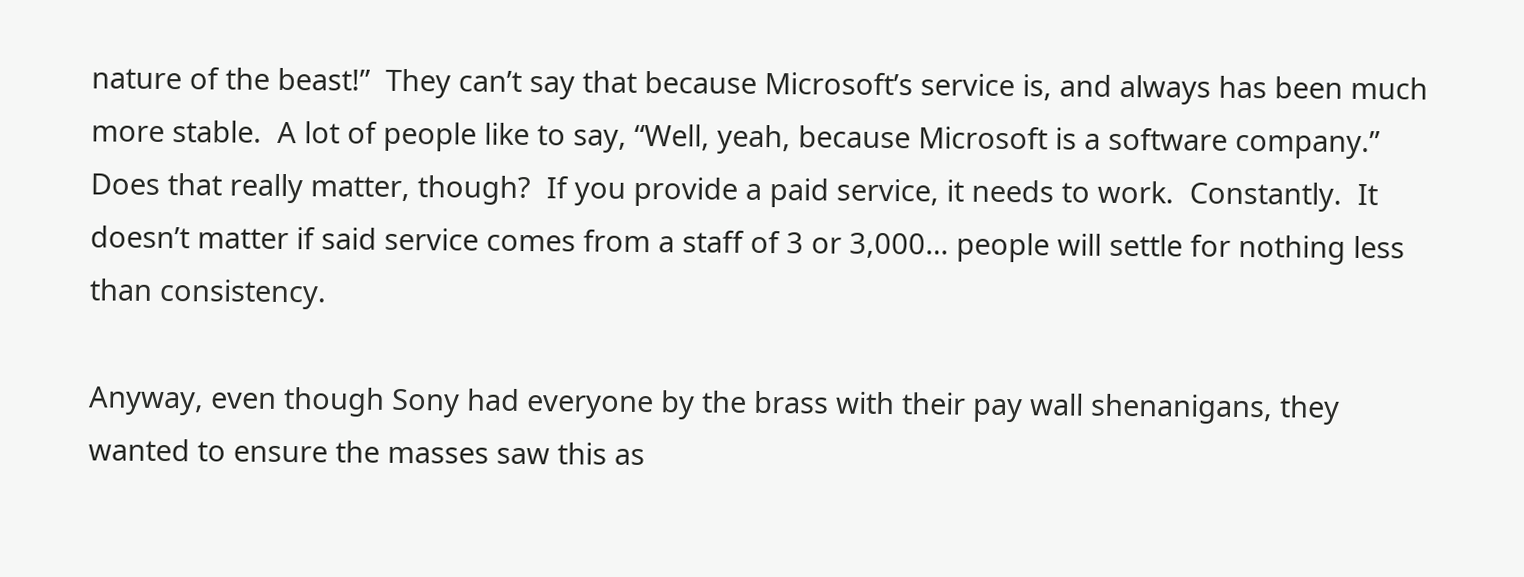nature of the beast!”  They can’t say that because Microsoft’s service is, and always has been much more stable.  A lot of people like to say, “Well, yeah, because Microsoft is a software company.”  Does that really matter, though?  If you provide a paid service, it needs to work.  Constantly.  It doesn’t matter if said service comes from a staff of 3 or 3,000… people will settle for nothing less than consistency.

Anyway, even though Sony had everyone by the brass with their pay wall shenanigans, they wanted to ensure the masses saw this as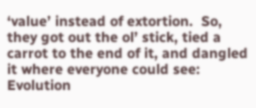‘value’ instead of extortion.  So, they got out the ol’ stick, tied a carrot to the end of it, and dangled it where everyone could see:  Evolution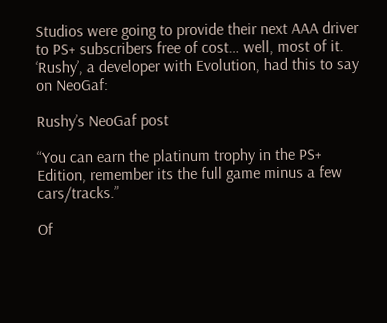Studios were going to provide their next AAA driver to PS+ subscribers free of cost… well, most of it.  ‘Rushy’, a developer with Evolution, had this to say on NeoGaf:

Rushy’s NeoGaf post

“You can earn the platinum trophy in the PS+ Edition, remember its the full game minus a few cars/tracks.”

Of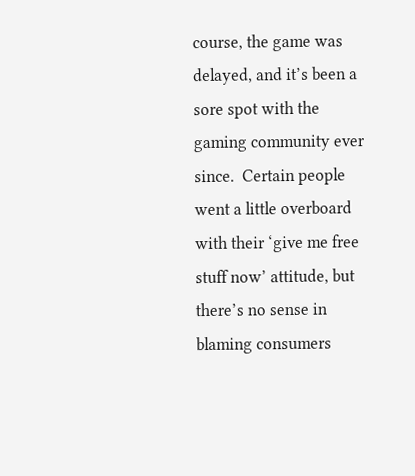course, the game was delayed, and it’s been a sore spot with the gaming community ever since.  Certain people went a little overboard with their ‘give me free stuff now’ attitude, but there’s no sense in blaming consumers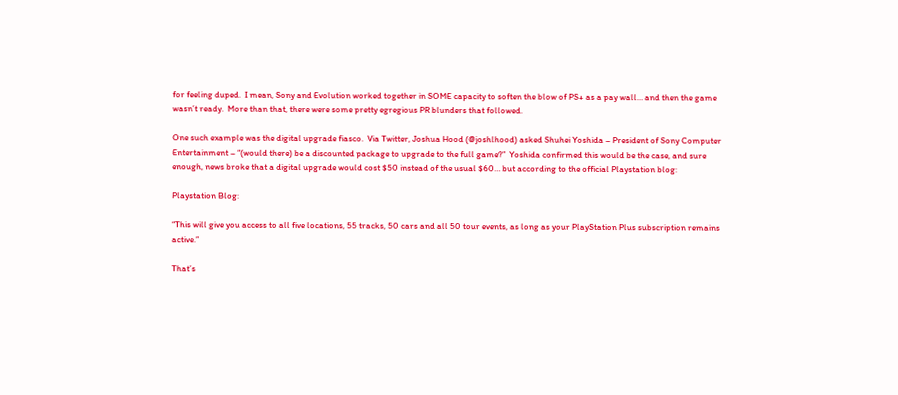for feeling duped.  I mean, Sony and Evolution worked together in SOME capacity to soften the blow of PS+ as a pay wall… and then the game wasn’t ready.  More than that, there were some pretty egregious PR blunders that followed.

One such example was the digital upgrade fiasco.  Via Twitter, Joshua Hood (@joshlhood) asked Shuhei Yoshida – President of Sony Computer Entertainment – “(would there) be a discounted package to upgrade to the full game?”  Yoshida confirmed this would be the case, and sure enough, news broke that a digital upgrade would cost $50 instead of the usual $60… but according to the official Playstation blog:

Playstation Blog:

“This will give you access to all five locations, 55 tracks, 50 cars and all 50 tour events, as long as your PlayStation Plus subscription remains active.”

That’s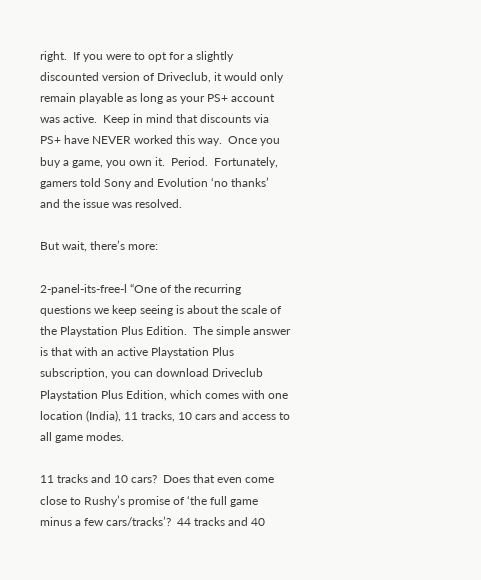right.  If you were to opt for a slightly discounted version of Driveclub, it would only remain playable as long as your PS+ account was active.  Keep in mind that discounts via PS+ have NEVER worked this way.  Once you buy a game, you own it.  Period.  Fortunately, gamers told Sony and Evolution ‘no thanks’ and the issue was resolved.

But wait, there’s more:

2-panel-its-free-l “One of the recurring questions we keep seeing is about the scale of the Playstation Plus Edition.  The simple answer is that with an active Playstation Plus subscription, you can download Driveclub Playstation Plus Edition, which comes with one location (India), 11 tracks, 10 cars and access to all game modes.

11 tracks and 10 cars?  Does that even come close to Rushy’s promise of ‘the full game minus a few cars/tracks’?  44 tracks and 40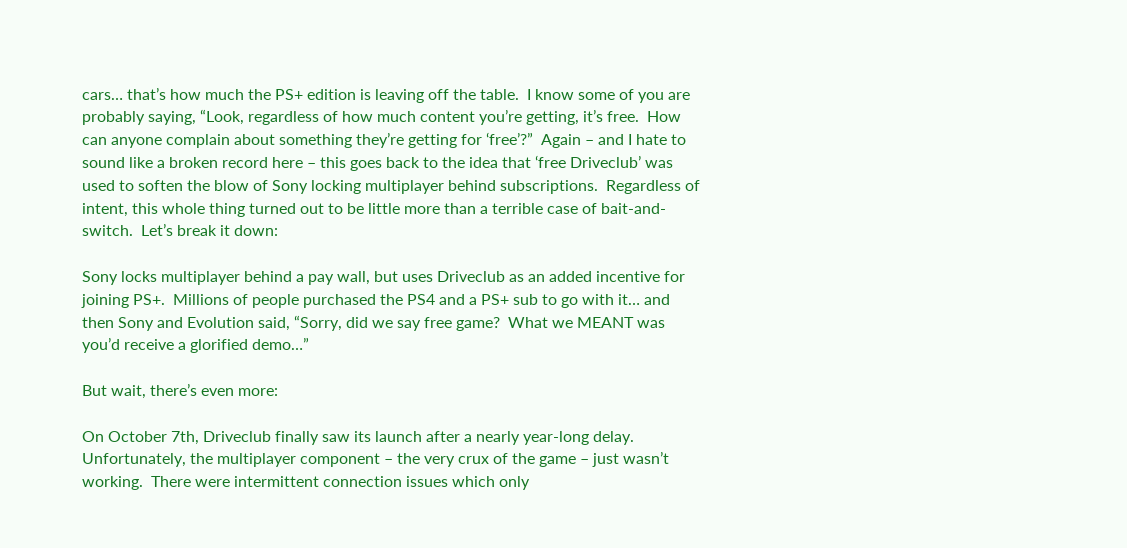cars… that’s how much the PS+ edition is leaving off the table.  I know some of you are probably saying, “Look, regardless of how much content you’re getting, it’s free.  How can anyone complain about something they’re getting for ‘free’?”  Again – and I hate to sound like a broken record here – this goes back to the idea that ‘free Driveclub’ was used to soften the blow of Sony locking multiplayer behind subscriptions.  Regardless of intent, this whole thing turned out to be little more than a terrible case of bait-and-switch.  Let’s break it down:

Sony locks multiplayer behind a pay wall, but uses Driveclub as an added incentive for joining PS+.  Millions of people purchased the PS4 and a PS+ sub to go with it… and then Sony and Evolution said, “Sorry, did we say free game?  What we MEANT was you’d receive a glorified demo…”

But wait, there’s even more:

On October 7th, Driveclub finally saw its launch after a nearly year-long delay.  Unfortunately, the multiplayer component – the very crux of the game – just wasn’t working.  There were intermittent connection issues which only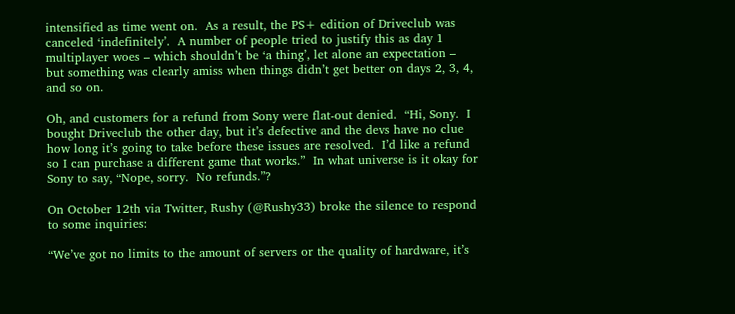intensified as time went on.  As a result, the PS+ edition of Driveclub was canceled ‘indefinitely’.  A number of people tried to justify this as day 1 multiplayer woes – which shouldn’t be ‘a thing’, let alone an expectation – but something was clearly amiss when things didn’t get better on days 2, 3, 4, and so on.

Oh, and customers for a refund from Sony were flat-out denied.  “Hi, Sony.  I bought Driveclub the other day, but it’s defective and the devs have no clue how long it’s going to take before these issues are resolved.  I’d like a refund so I can purchase a different game that works.”  In what universe is it okay for Sony to say, “Nope, sorry.  No refunds.”?

On October 12th via Twitter, Rushy (@Rushy33) broke the silence to respond to some inquiries:

“We’ve got no limits to the amount of servers or the quality of hardware, it’s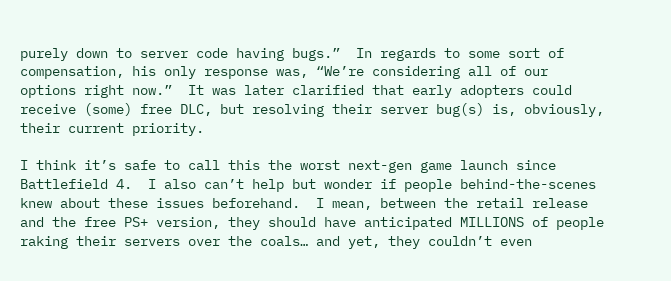purely down to server code having bugs.”  In regards to some sort of compensation, his only response was, “We’re considering all of our options right now.”  It was later clarified that early adopters could receive (some) free DLC, but resolving their server bug(s) is, obviously, their current priority.

I think it’s safe to call this the worst next-gen game launch since Battlefield 4.  I also can’t help but wonder if people behind-the-scenes knew about these issues beforehand.  I mean, between the retail release and the free PS+ version, they should have anticipated MILLIONS of people raking their servers over the coals… and yet, they couldn’t even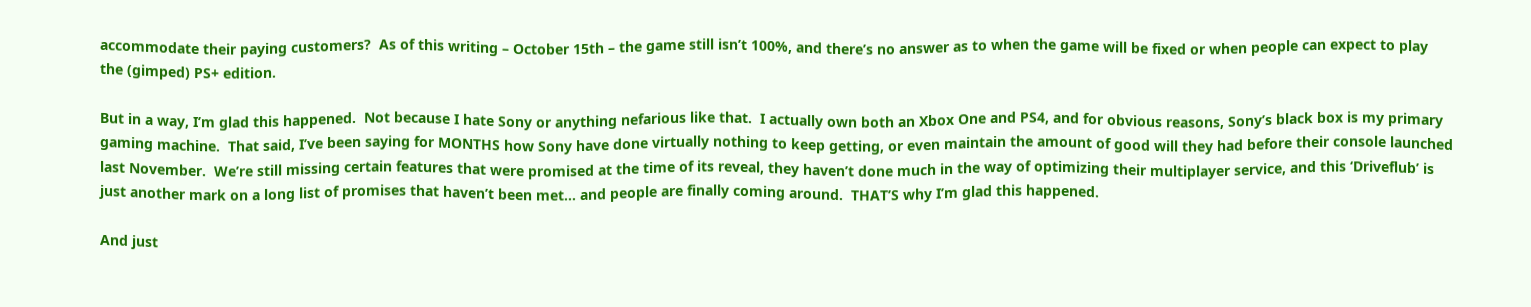accommodate their paying customers?  As of this writing – October 15th – the game still isn’t 100%, and there’s no answer as to when the game will be fixed or when people can expect to play the (gimped) PS+ edition.

But in a way, I’m glad this happened.  Not because I hate Sony or anything nefarious like that.  I actually own both an Xbox One and PS4, and for obvious reasons, Sony’s black box is my primary gaming machine.  That said, I’ve been saying for MONTHS how Sony have done virtually nothing to keep getting, or even maintain the amount of good will they had before their console launched last November.  We’re still missing certain features that were promised at the time of its reveal, they haven’t done much in the way of optimizing their multiplayer service, and this ‘Driveflub’ is just another mark on a long list of promises that haven’t been met… and people are finally coming around.  THAT’S why I’m glad this happened.

And just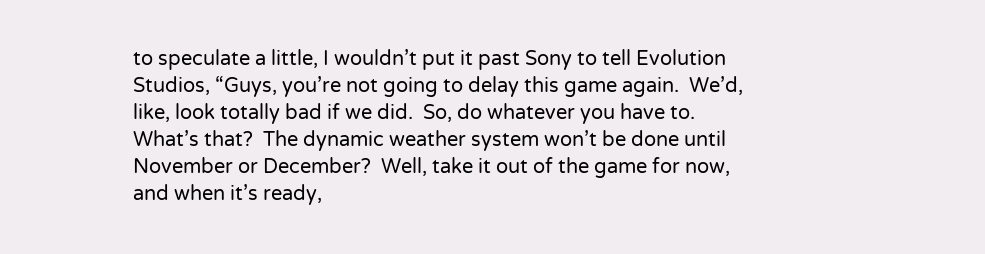to speculate a little, I wouldn’t put it past Sony to tell Evolution Studios, “Guys, you’re not going to delay this game again.  We’d, like, look totally bad if we did.  So, do whatever you have to.  What’s that?  The dynamic weather system won’t be done until November or December?  Well, take it out of the game for now, and when it’s ready,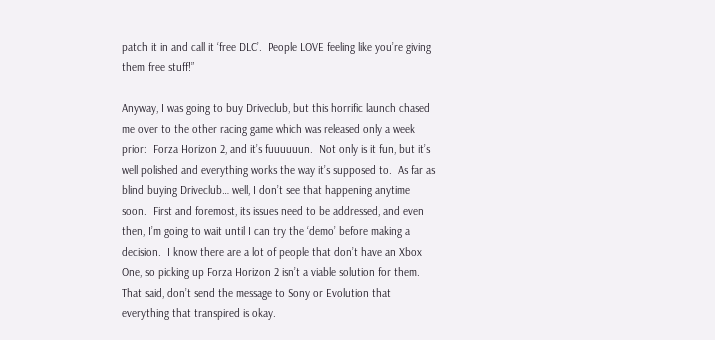patch it in and call it ‘free DLC’.  People LOVE feeling like you’re giving them free stuff!”

Anyway, I was going to buy Driveclub, but this horrific launch chased me over to the other racing game which was released only a week prior:  Forza Horizon 2, and it’s fuuuuuun.  Not only is it fun, but it’s well polished and everything works the way it’s supposed to.  As far as blind buying Driveclub… well, I don’t see that happening anytime soon.  First and foremost, its issues need to be addressed, and even then, I’m going to wait until I can try the ‘demo’ before making a decision.  I know there are a lot of people that don’t have an Xbox One, so picking up Forza Horizon 2 isn’t a viable solution for them.  That said, don’t send the message to Sony or Evolution that everything that transpired is okay.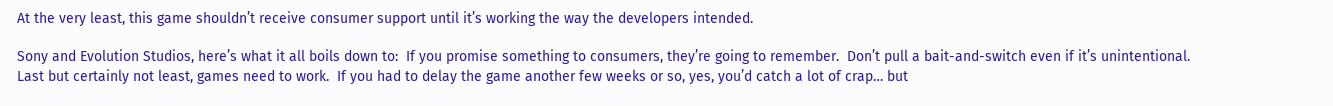At the very least, this game shouldn’t receive consumer support until it’s working the way the developers intended.

Sony and Evolution Studios, here’s what it all boils down to:  If you promise something to consumers, they’re going to remember.  Don’t pull a bait-and-switch even if it’s unintentional.  Last but certainly not least, games need to work.  If you had to delay the game another few weeks or so, yes, you’d catch a lot of crap… but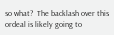so what?  The backlash over this ordeal is likely going to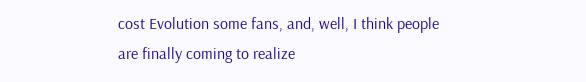cost Evolution some fans, and, well, I think people are finally coming to realize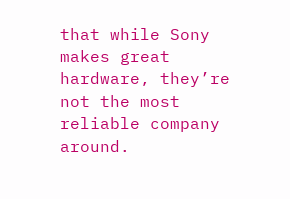that while Sony makes great hardware, they’re not the most reliable company around.